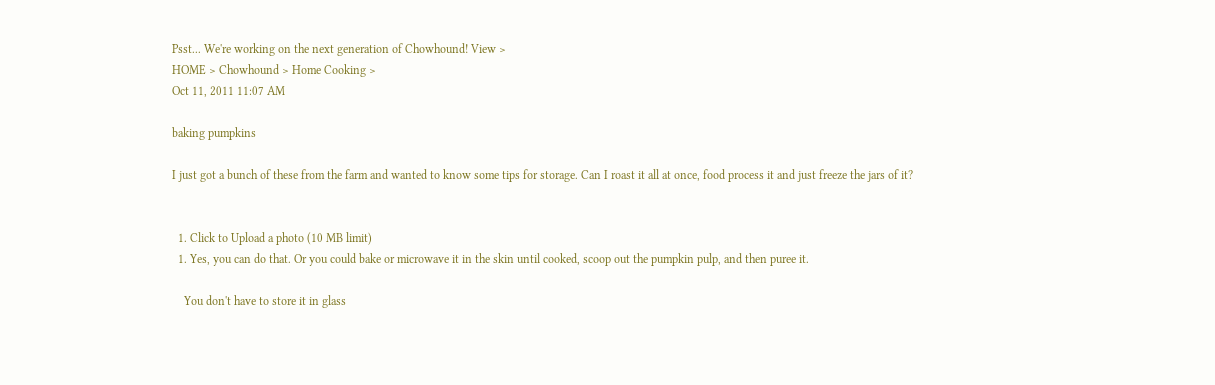Psst... We're working on the next generation of Chowhound! View >
HOME > Chowhound > Home Cooking >
Oct 11, 2011 11:07 AM

baking pumpkins

I just got a bunch of these from the farm and wanted to know some tips for storage. Can I roast it all at once, food process it and just freeze the jars of it?


  1. Click to Upload a photo (10 MB limit)
  1. Yes, you can do that. Or you could bake or microwave it in the skin until cooked, scoop out the pumpkin pulp, and then puree it.

    You don't have to store it in glass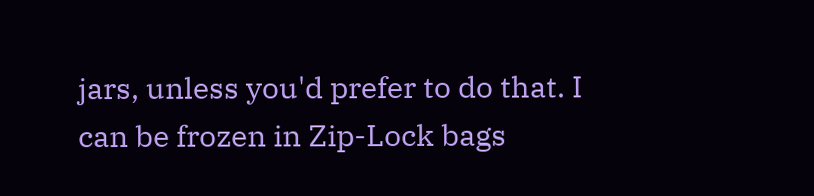jars, unless you'd prefer to do that. I can be frozen in Zip-Lock bags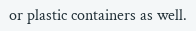or plastic containers as well.